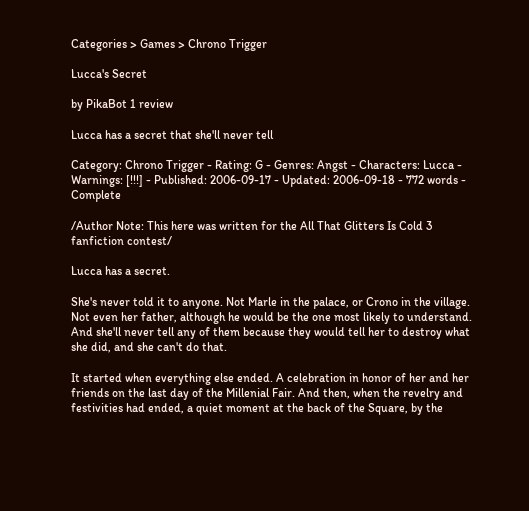Categories > Games > Chrono Trigger

Lucca's Secret

by PikaBot 1 review

Lucca has a secret that she'll never tell

Category: Chrono Trigger - Rating: G - Genres: Angst - Characters: Lucca - Warnings: [!!!] - Published: 2006-09-17 - Updated: 2006-09-18 - 772 words - Complete

/Author Note: This here was written for the All That Glitters Is Cold 3 fanfiction contest/

Lucca has a secret.

She's never told it to anyone. Not Marle in the palace, or Crono in the village. Not even her father, although he would be the one most likely to understand. And she'll never tell any of them because they would tell her to destroy what she did, and she can't do that.

It started when everything else ended. A celebration in honor of her and her friends on the last day of the Millenial Fair. And then, when the revelry and festivities had ended, a quiet moment at the back of the Square, by the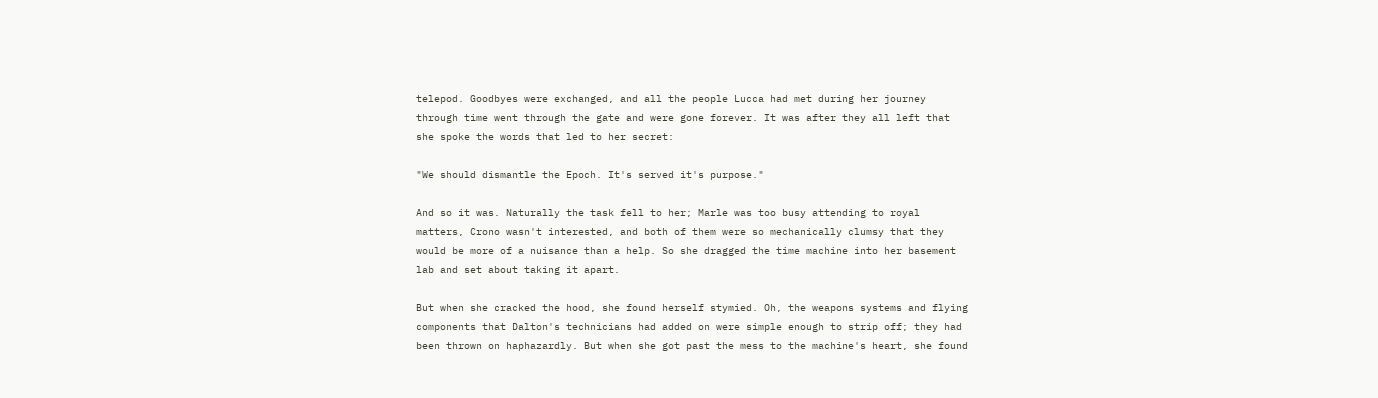telepod. Goodbyes were exchanged, and all the people Lucca had met during her journey through time went through the gate and were gone forever. It was after they all left that she spoke the words that led to her secret:

"We should dismantle the Epoch. It's served it's purpose."

And so it was. Naturally the task fell to her; Marle was too busy attending to royal matters, Crono wasn't interested, and both of them were so mechanically clumsy that they would be more of a nuisance than a help. So she dragged the time machine into her basement lab and set about taking it apart.

But when she cracked the hood, she found herself stymied. Oh, the weapons systems and flying components that Dalton's technicians had added on were simple enough to strip off; they had been thrown on haphazardly. But when she got past the mess to the machine's heart, she found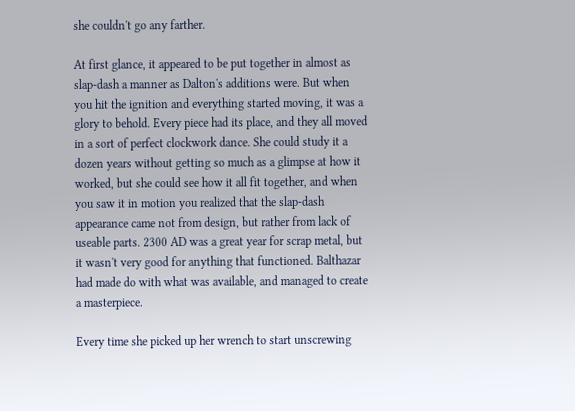she couldn't go any farther.

At first glance, it appeared to be put together in almost as slap-dash a manner as Dalton's additions were. But when you hit the ignition and everything started moving, it was a glory to behold. Every piece had its place, and they all moved in a sort of perfect clockwork dance. She could study it a dozen years without getting so much as a glimpse at how it worked, but she could see how it all fit together, and when you saw it in motion you realized that the slap-dash appearance came not from design, but rather from lack of useable parts. 2300 AD was a great year for scrap metal, but it wasn't very good for anything that functioned. Balthazar had made do with what was available, and managed to create a masterpiece.

Every time she picked up her wrench to start unscrewing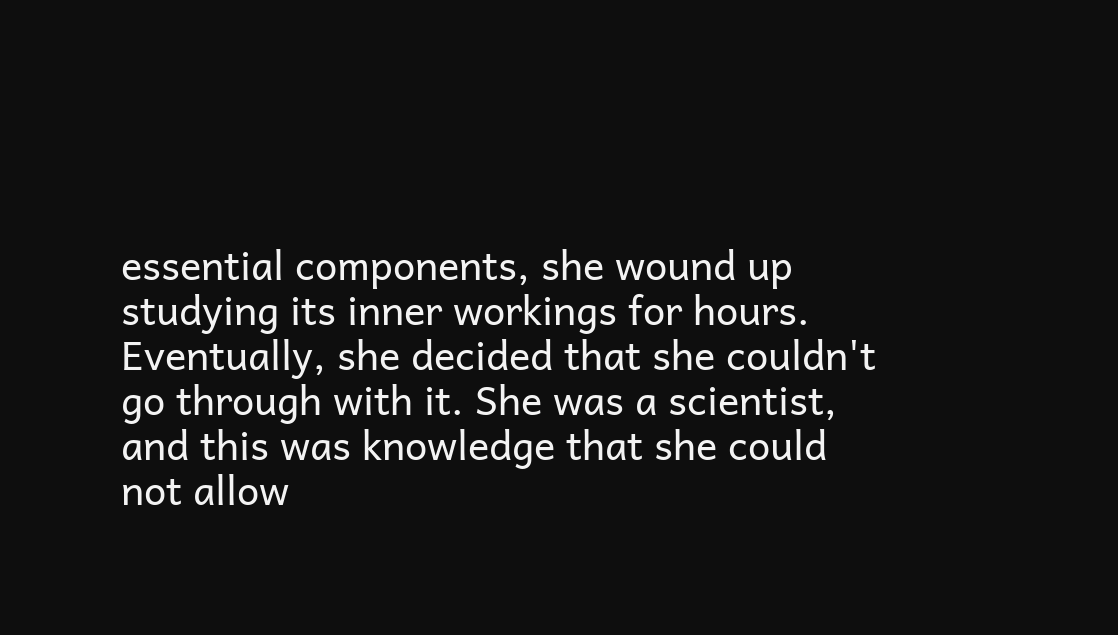essential components, she wound up studying its inner workings for hours. Eventually, she decided that she couldn't go through with it. She was a scientist, and this was knowledge that she could not allow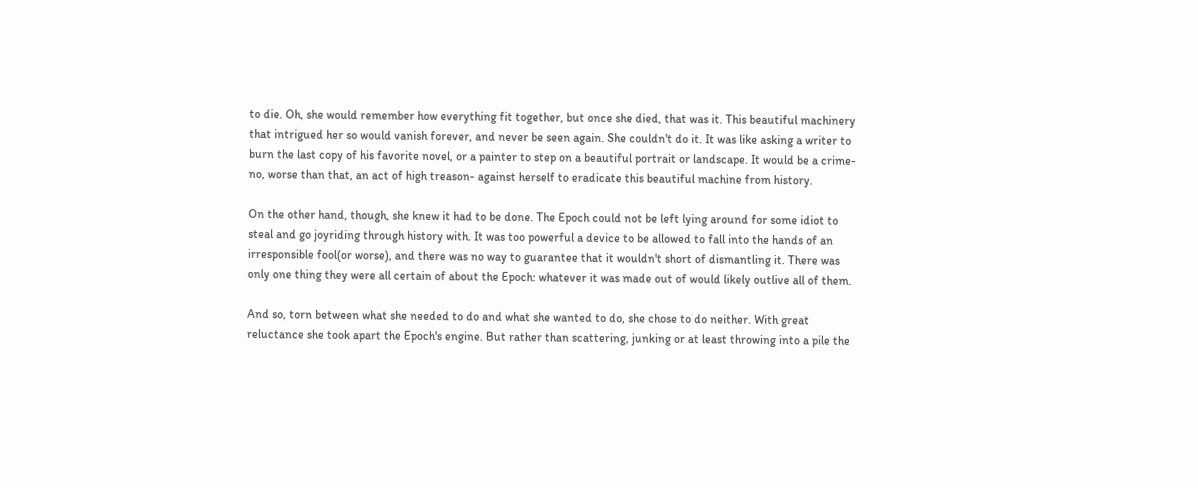to die. Oh, she would remember how everything fit together, but once she died, that was it. This beautiful machinery that intrigued her so would vanish forever, and never be seen again. She couldn't do it. It was like asking a writer to burn the last copy of his favorite novel, or a painter to step on a beautiful portrait or landscape. It would be a crime-no, worse than that, an act of high treason- against herself to eradicate this beautiful machine from history.

On the other hand, though, she knew it had to be done. The Epoch could not be left lying around for some idiot to steal and go joyriding through history with. It was too powerful a device to be allowed to fall into the hands of an irresponsible fool(or worse), and there was no way to guarantee that it wouldn't short of dismantling it. There was only one thing they were all certain of about the Epoch: whatever it was made out of would likely outlive all of them.

And so, torn between what she needed to do and what she wanted to do, she chose to do neither. With great reluctance she took apart the Epoch's engine. But rather than scattering, junking or at least throwing into a pile the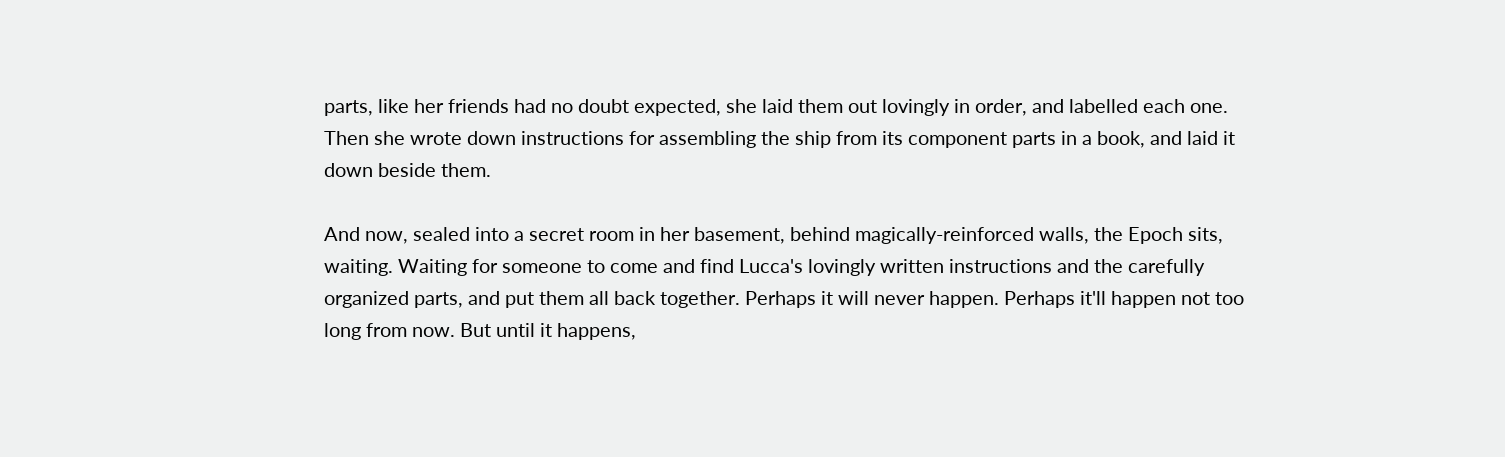parts, like her friends had no doubt expected, she laid them out lovingly in order, and labelled each one. Then she wrote down instructions for assembling the ship from its component parts in a book, and laid it down beside them.

And now, sealed into a secret room in her basement, behind magically-reinforced walls, the Epoch sits, waiting. Waiting for someone to come and find Lucca's lovingly written instructions and the carefully organized parts, and put them all back together. Perhaps it will never happen. Perhaps it'll happen not too long from now. But until it happens,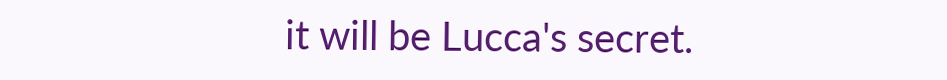it will be Lucca's secret.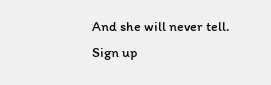And she will never tell.
Sign up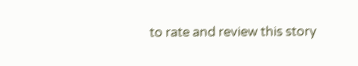to rate and review this story